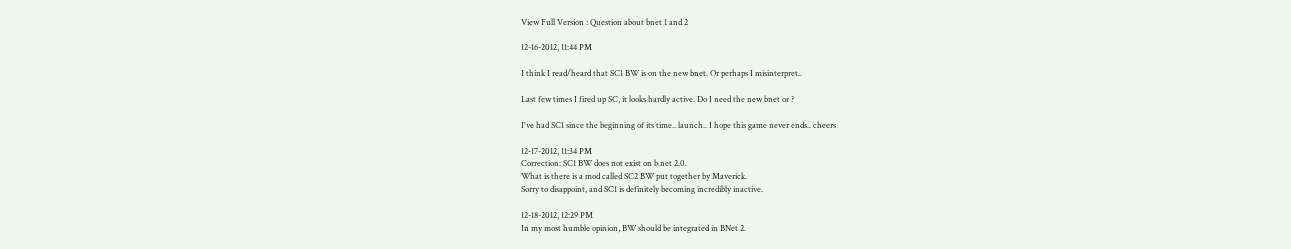View Full Version : Question about bnet 1 and 2

12-16-2012, 11:44 PM

I think I read/heard that SC1 BW is on the new bnet. Or perhaps I misinterpret..

Last few times I fired up SC, it looks hardly active. Do I need the new bnet or ?

I've had SC1 since the beginning of its time.. launch.. I hope this game never ends.. cheers

12-17-2012, 11:34 PM
Correction: SC1 BW does not exist on b.net 2.0.
What is there is a mod called SC2 BW put together by Maverick.
Sorry to disappoint, and SC1 is definitely becoming incredibly inactive.

12-18-2012, 12:29 PM
In my most humble opinion, BW should be integrated in BNet 2.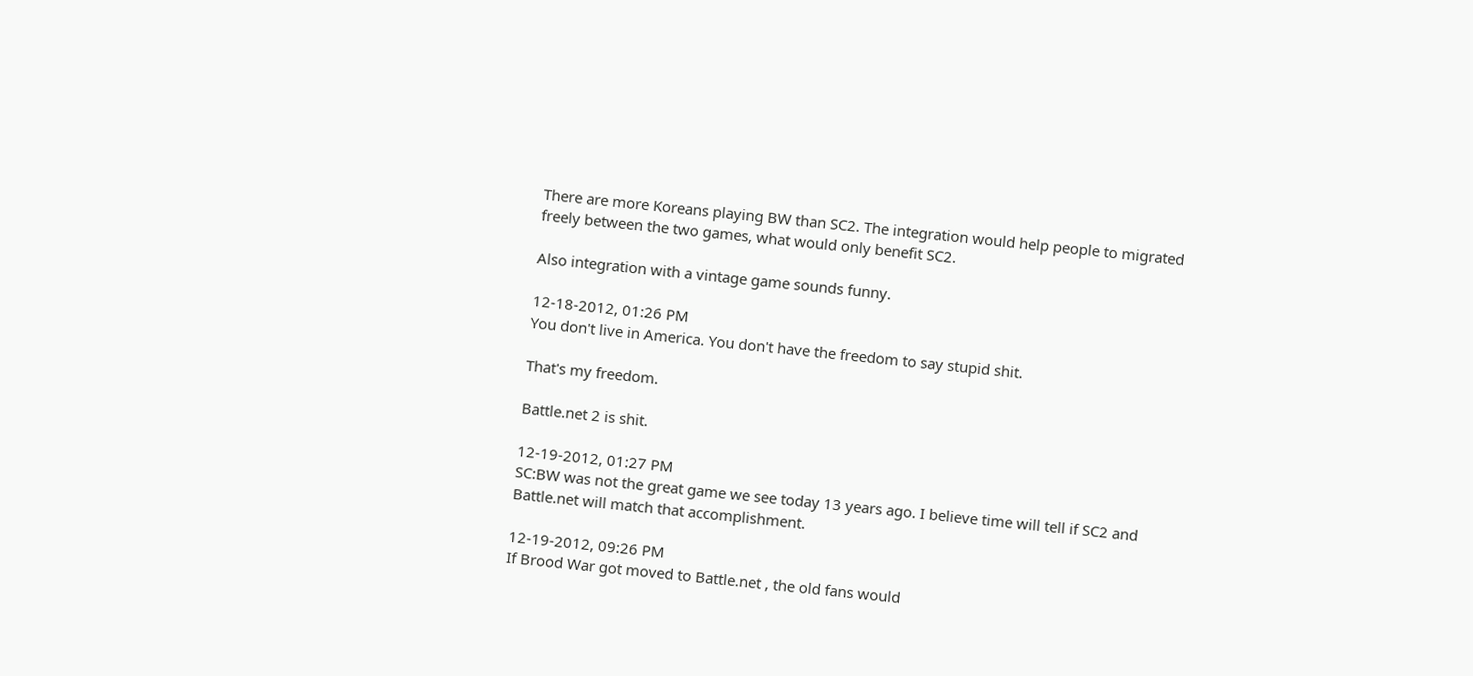There are more Koreans playing BW than SC2. The integration would help people to migrated freely between the two games, what would only benefit SC2.

Also integration with a vintage game sounds funny.

12-18-2012, 01:26 PM
You don't live in America. You don't have the freedom to say stupid shit.

That's my freedom.

Battle.net 2 is shit.

12-19-2012, 01:27 PM
SC:BW was not the great game we see today 13 years ago. I believe time will tell if SC2 and Battle.net will match that accomplishment.

12-19-2012, 09:26 PM
If Brood War got moved to Battle.net , the old fans would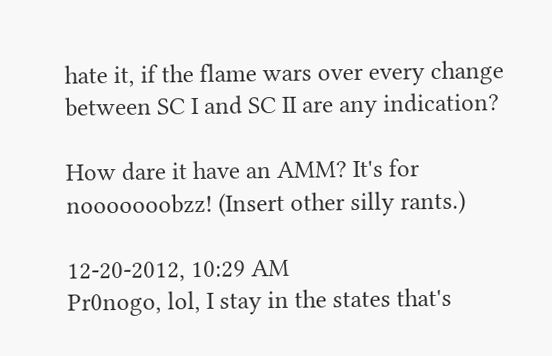hate it, if the flame wars over every change between SC I and SC II are any indication?

How dare it have an AMM? It's for nooooooobzz! (Insert other silly rants.)

12-20-2012, 10:29 AM
Pr0nogo, lol, I stay in the states that's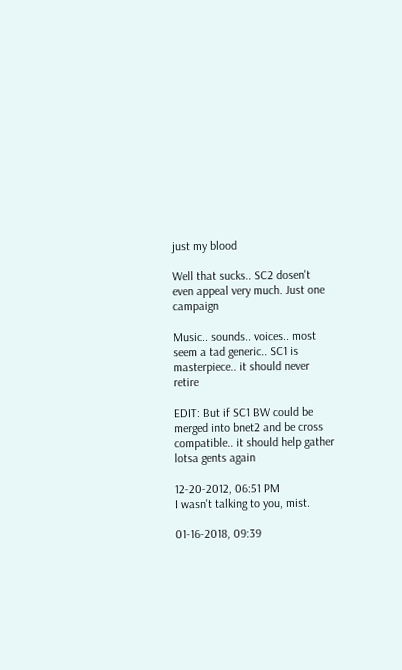just my blood

Well that sucks.. SC2 dosen't even appeal very much. Just one campaign

Music.. sounds.. voices.. most seem a tad generic.. SC1 is masterpiece.. it should never retire

EDIT: But if SC1 BW could be merged into bnet2 and be cross compatible.. it should help gather lotsa gents again

12-20-2012, 06:51 PM
I wasn't talking to you, mist.

01-16-2018, 09:39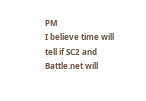PM
I believe time will tell if SC2 and Battle.net will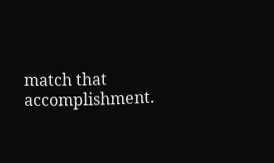match that accomplishment.